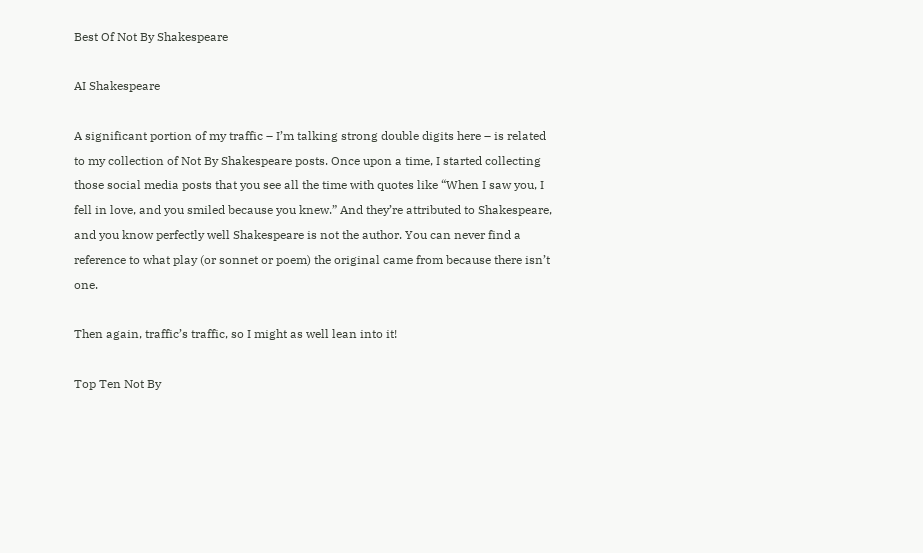Best Of Not By Shakespeare

AI Shakespeare

A significant portion of my traffic – I’m talking strong double digits here – is related to my collection of Not By Shakespeare posts. Once upon a time, I started collecting those social media posts that you see all the time with quotes like “When I saw you, I fell in love, and you smiled because you knew.” And they’re attributed to Shakespeare, and you know perfectly well Shakespeare is not the author. You can never find a reference to what play (or sonnet or poem) the original came from because there isn’t one.

Then again, traffic’s traffic, so I might as well lean into it!

Top Ten Not By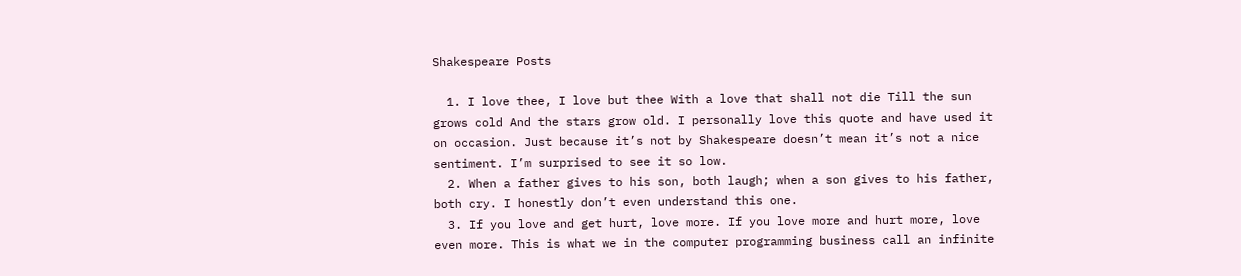Shakespeare Posts

  1. I love thee, I love but thee With a love that shall not die Till the sun grows cold And the stars grow old. I personally love this quote and have used it on occasion. Just because it’s not by Shakespeare doesn’t mean it’s not a nice sentiment. I’m surprised to see it so low.
  2. When a father gives to his son, both laugh; when a son gives to his father, both cry. I honestly don’t even understand this one.
  3. If you love and get hurt, love more. If you love more and hurt more, love even more. This is what we in the computer programming business call an infinite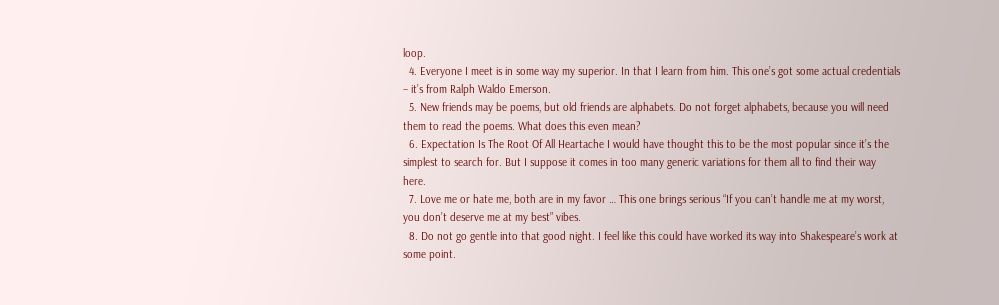loop.
  4. Everyone I meet is in some way my superior. In that I learn from him. This one’s got some actual credentials – it’s from Ralph Waldo Emerson.
  5. New friends may be poems, but old friends are alphabets. Do not forget alphabets, because you will need them to read the poems. What does this even mean?
  6. Expectation Is The Root Of All Heartache I would have thought this to be the most popular since it’s the simplest to search for. But I suppose it comes in too many generic variations for them all to find their way here.
  7. Love me or hate me, both are in my favor … This one brings serious “If you can’t handle me at my worst, you don’t deserve me at my best” vibes.
  8. Do not go gentle into that good night. I feel like this could have worked its way into Shakespeare’s work at some point.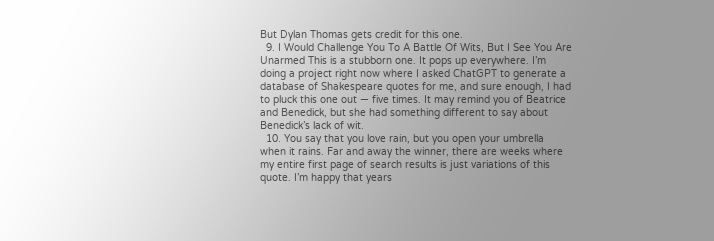But Dylan Thomas gets credit for this one.
  9. I Would Challenge You To A Battle Of Wits, But I See You Are Unarmed This is a stubborn one. It pops up everywhere. I’m doing a project right now where I asked ChatGPT to generate a database of Shakespeare quotes for me, and sure enough, I had to pluck this one out — five times. It may remind you of Beatrice and Benedick, but she had something different to say about Benedick’s lack of wit.
  10. You say that you love rain, but you open your umbrella when it rains. Far and away the winner, there are weeks where my entire first page of search results is just variations of this quote. I’m happy that years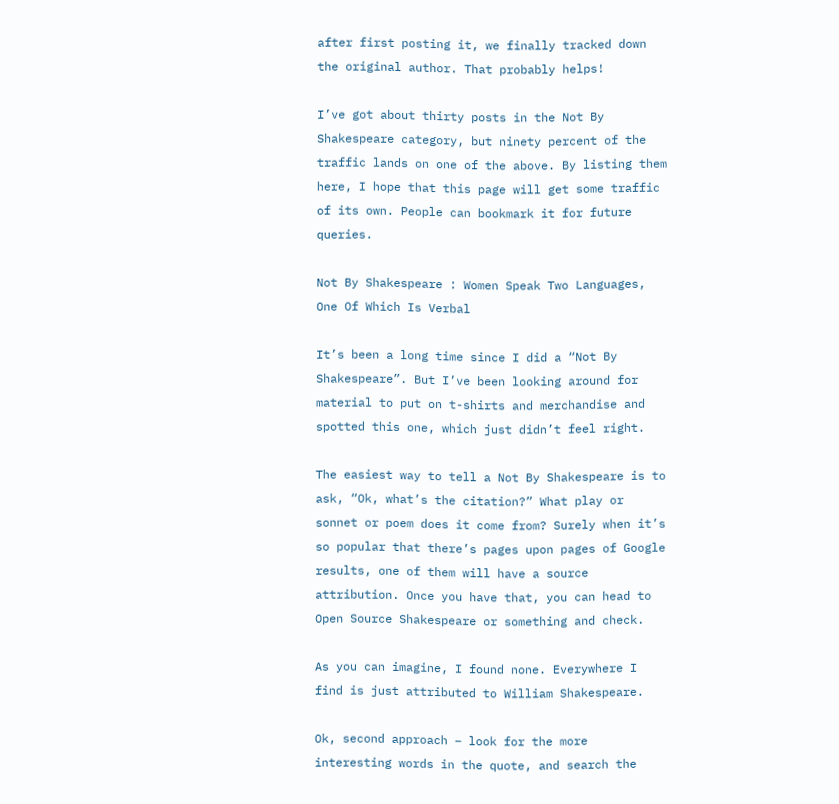after first posting it, we finally tracked down the original author. That probably helps!

I’ve got about thirty posts in the Not By Shakespeare category, but ninety percent of the traffic lands on one of the above. By listing them here, I hope that this page will get some traffic of its own. People can bookmark it for future queries.

Not By Shakespeare : Women Speak Two Languages, One Of Which Is Verbal

It’s been a long time since I did a “Not By Shakespeare”. But I’ve been looking around for material to put on t-shirts and merchandise and spotted this one, which just didn’t feel right.

The easiest way to tell a Not By Shakespeare is to ask, “Ok, what’s the citation?” What play or sonnet or poem does it come from? Surely when it’s so popular that there’s pages upon pages of Google results, one of them will have a source attribution. Once you have that, you can head to Open Source Shakespeare or something and check.

As you can imagine, I found none. Everywhere I find is just attributed to William Shakespeare.

Ok, second approach – look for the more interesting words in the quote, and search the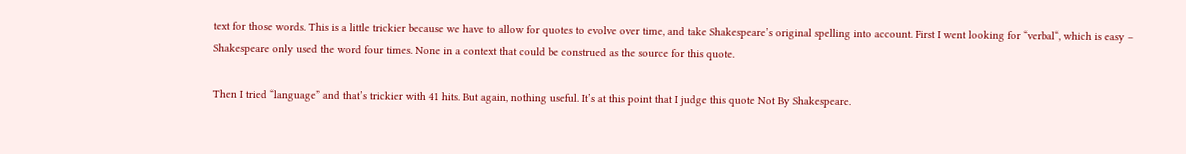text for those words. This is a little trickier because we have to allow for quotes to evolve over time, and take Shakespeare’s original spelling into account. First I went looking for “verbal“, which is easy – Shakespeare only used the word four times. None in a context that could be construed as the source for this quote.

Then I tried “language” and that’s trickier with 41 hits. But again, nothing useful. It’s at this point that I judge this quote Not By Shakespeare.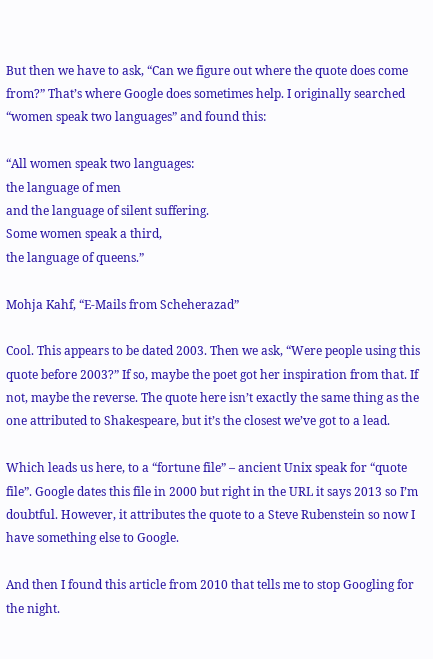But then we have to ask, “Can we figure out where the quote does come from?” That’s where Google does sometimes help. I originally searched “women speak two languages” and found this:

“All women speak two languages:
the language of men
and the language of silent suffering.
Some women speak a third,
the language of queens.”

Mohja Kahf, “E-Mails from Scheherazad”

Cool. This appears to be dated 2003. Then we ask, “Were people using this quote before 2003?” If so, maybe the poet got her inspiration from that. If not, maybe the reverse. The quote here isn’t exactly the same thing as the one attributed to Shakespeare, but it’s the closest we’ve got to a lead.

Which leads us here, to a “fortune file” – ancient Unix speak for “quote file”. Google dates this file in 2000 but right in the URL it says 2013 so I’m doubtful. However, it attributes the quote to a Steve Rubenstein so now I have something else to Google.

And then I found this article from 2010 that tells me to stop Googling for the night.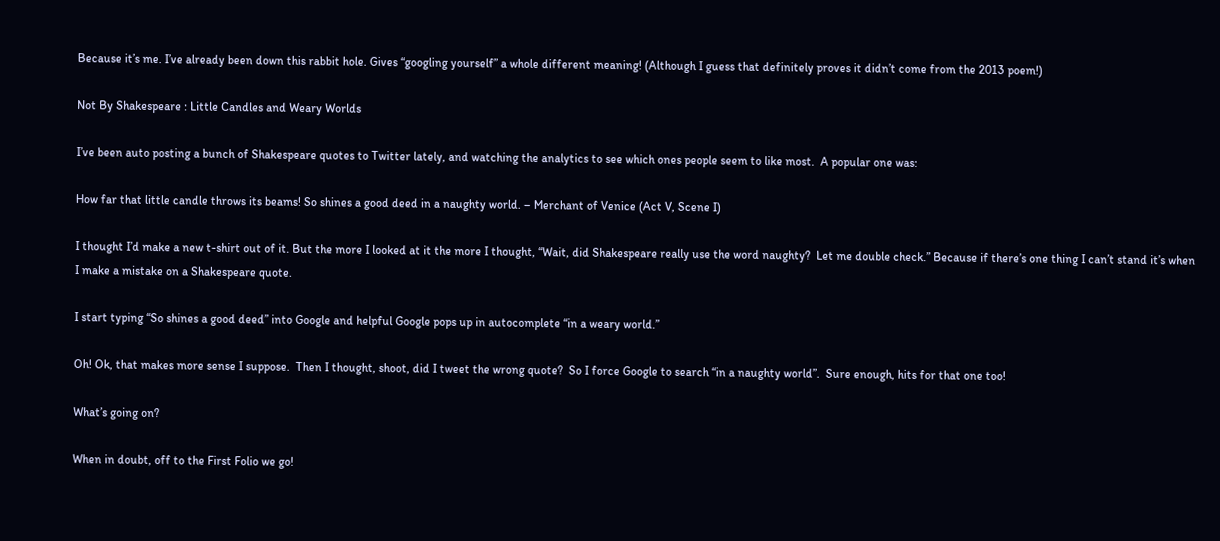Because it’s me. I’ve already been down this rabbit hole. Gives “googling yourself” a whole different meaning! (Although I guess that definitely proves it didn’t come from the 2013 poem!)

Not By Shakespeare : Little Candles and Weary Worlds

I’ve been auto posting a bunch of Shakespeare quotes to Twitter lately, and watching the analytics to see which ones people seem to like most.  A popular one was:

How far that little candle throws its beams! So shines a good deed in a naughty world. – Merchant of Venice (Act V, Scene I)

I thought I’d make a new t-shirt out of it. But the more I looked at it the more I thought, “Wait, did Shakespeare really use the word naughty?  Let me double check.” Because if there’s one thing I can’t stand it’s when I make a mistake on a Shakespeare quote.

I start typing “So shines a good deed” into Google and helpful Google pops up in autocomplete “in a weary world.”

Oh! Ok, that makes more sense I suppose.  Then I thought, shoot, did I tweet the wrong quote?  So I force Google to search “in a naughty world”.  Sure enough, hits for that one too!

What’s going on?

When in doubt, off to the First Folio we go!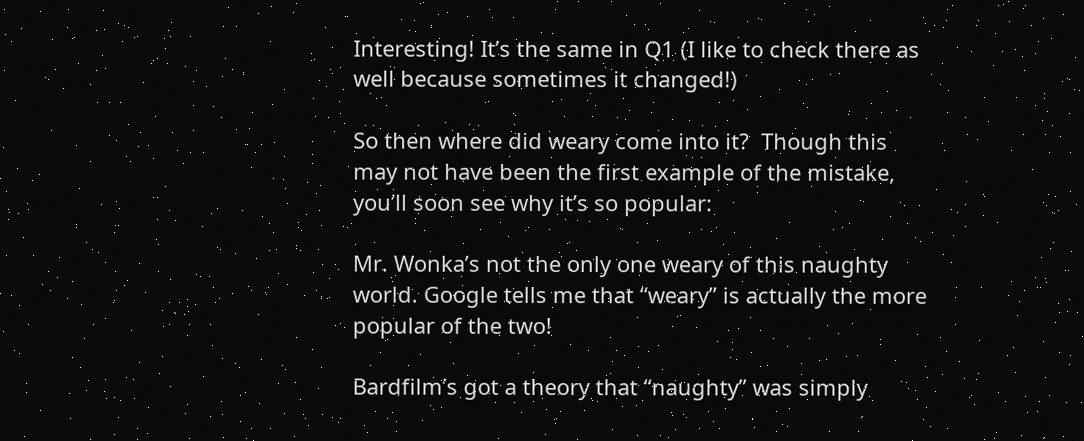Interesting! It’s the same in Q1 (I like to check there as well because sometimes it changed!)

So then where did weary come into it?  Though this may not have been the first example of the mistake, you’ll soon see why it’s so popular:

Mr. Wonka’s not the only one weary of this naughty world. Google tells me that “weary” is actually the more popular of the two!

Bardfilm’s got a theory that “naughty” was simply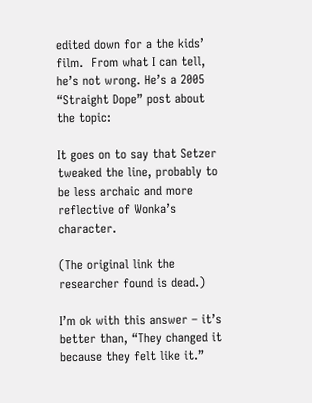edited down for a the kids’ film.  From what I can tell, he’s not wrong. He’s a 2005 “Straight Dope” post about the topic:

It goes on to say that Setzer tweaked the line, probably to be less archaic and more reflective of Wonka’s character.

(The original link the researcher found is dead.)

I’m ok with this answer – it’s better than, “They changed it because they felt like it.”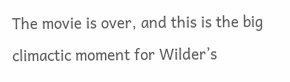The movie is over, and this is the big climactic moment for Wilder’s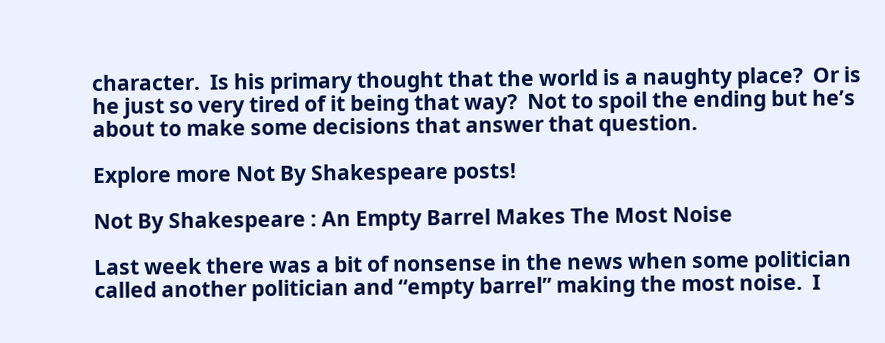character.  Is his primary thought that the world is a naughty place?  Or is he just so very tired of it being that way?  Not to spoil the ending but he’s about to make some decisions that answer that question.

Explore more Not By Shakespeare posts!

Not By Shakespeare : An Empty Barrel Makes The Most Noise

Last week there was a bit of nonsense in the news when some politician called another politician and “empty barrel” making the most noise.  I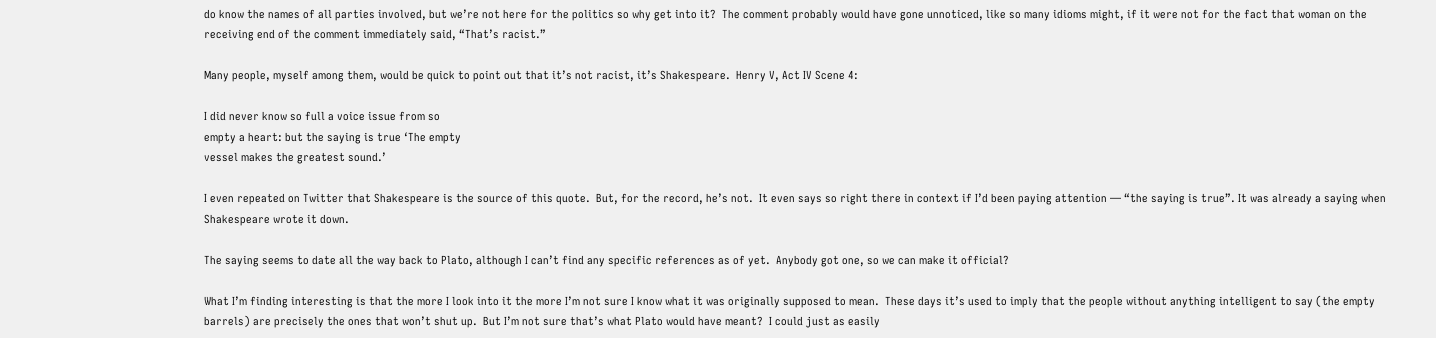do know the names of all parties involved, but we’re not here for the politics so why get into it?  The comment probably would have gone unnoticed, like so many idioms might, if it were not for the fact that woman on the receiving end of the comment immediately said, “That’s racist.”

Many people, myself among them, would be quick to point out that it’s not racist, it’s Shakespeare.  Henry V, Act IV Scene 4:

I did never know so full a voice issue from so
empty a heart: but the saying is true ‘The empty
vessel makes the greatest sound.’

I even repeated on Twitter that Shakespeare is the source of this quote.  But, for the record, he’s not.  It even says so right there in context if I’d been paying attention — “the saying is true”. It was already a saying when Shakespeare wrote it down.

The saying seems to date all the way back to Plato, although I can’t find any specific references as of yet.  Anybody got one, so we can make it official?

What I’m finding interesting is that the more I look into it the more I’m not sure I know what it was originally supposed to mean.  These days it’s used to imply that the people without anything intelligent to say (the empty barrels) are precisely the ones that won’t shut up.  But I’m not sure that’s what Plato would have meant?  I could just as easily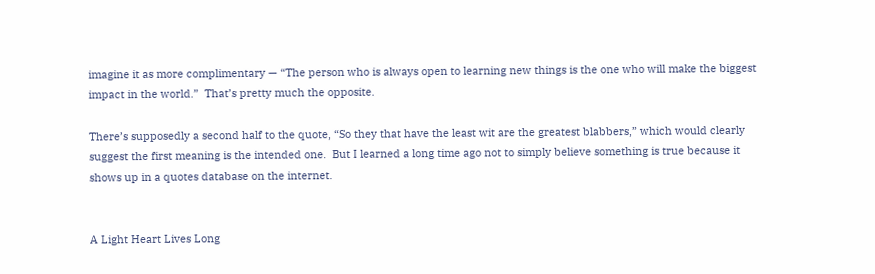imagine it as more complimentary — “The person who is always open to learning new things is the one who will make the biggest impact in the world.”  That’s pretty much the opposite.

There’s supposedly a second half to the quote, “So they that have the least wit are the greatest blabbers,” which would clearly suggest the first meaning is the intended one.  But I learned a long time ago not to simply believe something is true because it shows up in a quotes database on the internet.


A Light Heart Lives Long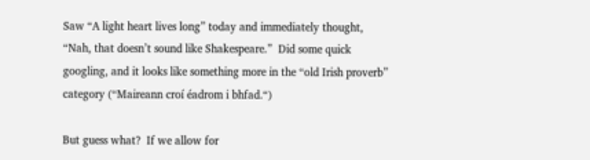Saw “A light heart lives long” today and immediately thought, “Nah, that doesn’t sound like Shakespeare.”  Did some quick googling, and it looks like something more in the “old Irish proverb” category (“Maireann croí éadrom i bhfad.“)

But guess what?  If we allow for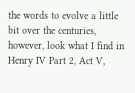the words to evolve a little bit over the centuries, however, look what I find in Henry IV Part 2, Act V,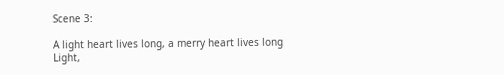Scene 3:

A light heart lives long, a merry heart lives long
Light,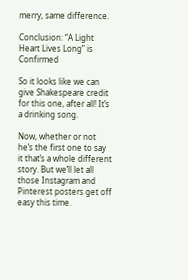merry, same difference.

Conclusion: “A Light Heart Lives Long” is Confirmed

So it looks like we can give Shakespeare credit for this one, after all! It’s a drinking song.

Now, whether or not he’s the first one to say it that’s a whole different story. But we’ll let all those Instagram and Pinterest posters get off easy this time.